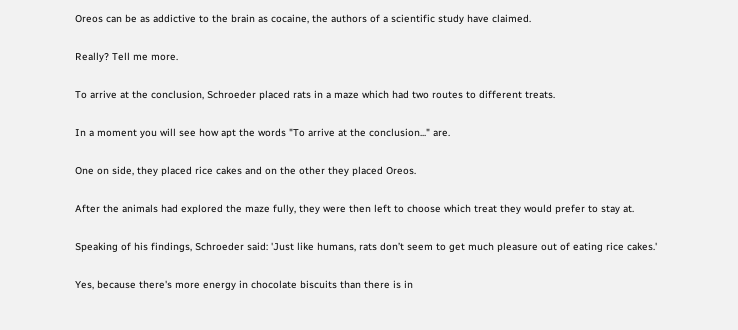Oreos can be as addictive to the brain as cocaine, the authors of a scientific study have claimed.

Really? Tell me more.

To arrive at the conclusion, Schroeder placed rats in a maze which had two routes to different treats.

In a moment you will see how apt the words "To arrive at the conclusion..." are.

One on side, they placed rice cakes and on the other they placed Oreos.

After the animals had explored the maze fully, they were then left to choose which treat they would prefer to stay at.

Speaking of his findings, Schroeder said: 'Just like humans, rats don’t seem to get much pleasure out of eating rice cakes.'

Yes, because there's more energy in chocolate biscuits than there is in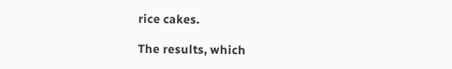rice cakes.

The results, which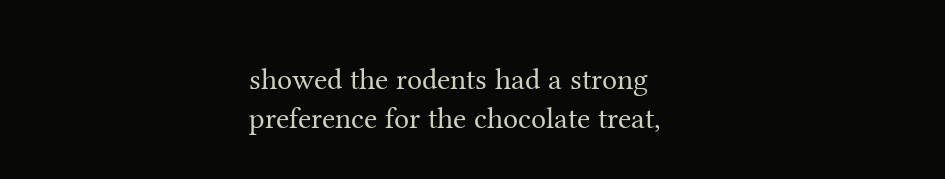showed the rodents had a strong preference for the chocolate treat,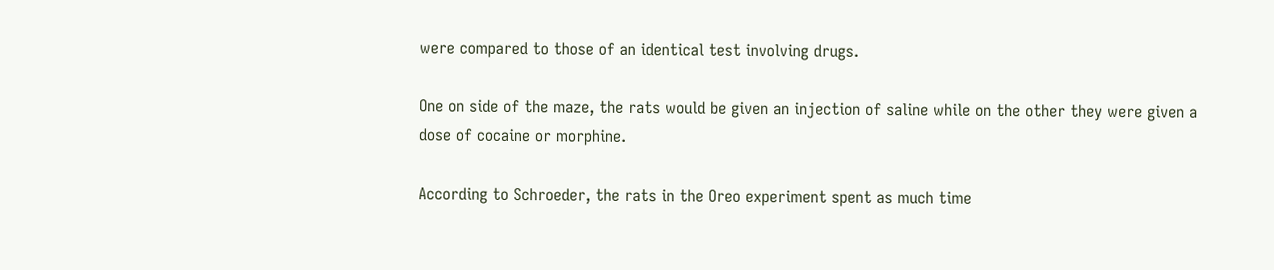were compared to those of an identical test involving drugs.

One on side of the maze, the rats would be given an injection of saline while on the other they were given a dose of cocaine or morphine.

According to Schroeder, the rats in the Oreo experiment spent as much time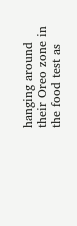hanging around their Oreo zone in the food test as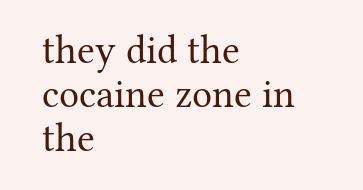they did the cocaine zone in the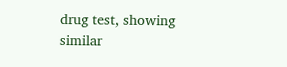drug test, showing similar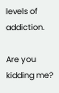levels of addiction.

Are you kidding me?